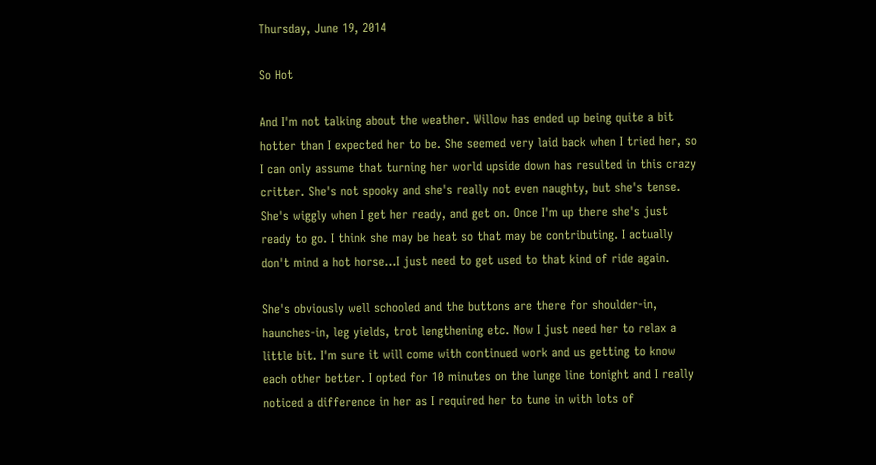Thursday, June 19, 2014

So Hot

And I'm not talking about the weather. Willow has ended up being quite a bit hotter than I expected her to be. She seemed very laid back when I tried her, so I can only assume that turning her world upside down has resulted in this crazy critter. She's not spooky and she's really not even naughty, but she's tense. She's wiggly when I get her ready, and get on. Once I'm up there she's just ready to go. I think she may be heat so that may be contributing. I actually don't mind a hot horse...I just need to get used to that kind of ride again.

She's obviously well schooled and the buttons are there for shoulder-in, haunches-in, leg yields, trot lengthening etc. Now I just need her to relax a little bit. I'm sure it will come with continued work and us getting to know each other better. I opted for 10 minutes on the lunge line tonight and I really noticed a difference in her as I required her to tune in with lots of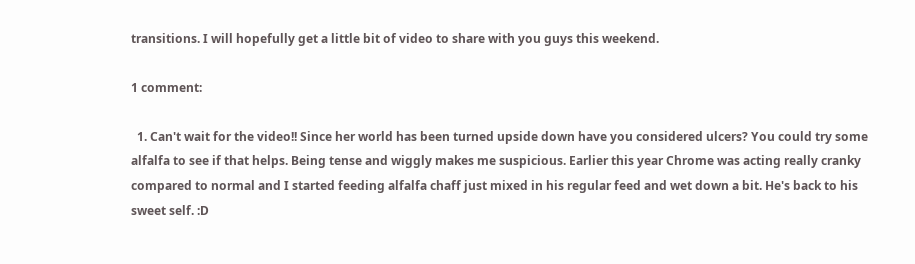transitions. I will hopefully get a little bit of video to share with you guys this weekend.

1 comment:

  1. Can't wait for the video!! Since her world has been turned upside down have you considered ulcers? You could try some alfalfa to see if that helps. Being tense and wiggly makes me suspicious. Earlier this year Chrome was acting really cranky compared to normal and I started feeding alfalfa chaff just mixed in his regular feed and wet down a bit. He's back to his sweet self. :D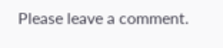Please leave a comment.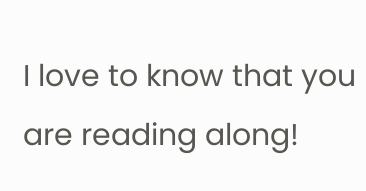I love to know that you are reading along!